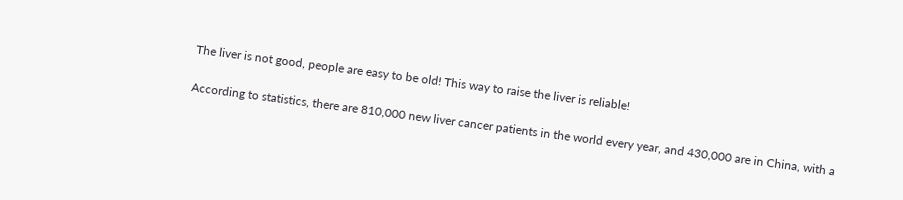The liver is not good, people are easy to be old! This way to raise the liver is reliable!

According to statistics, there are 810,000 new liver cancer patients in the world every year, and 430,000 are in China, with a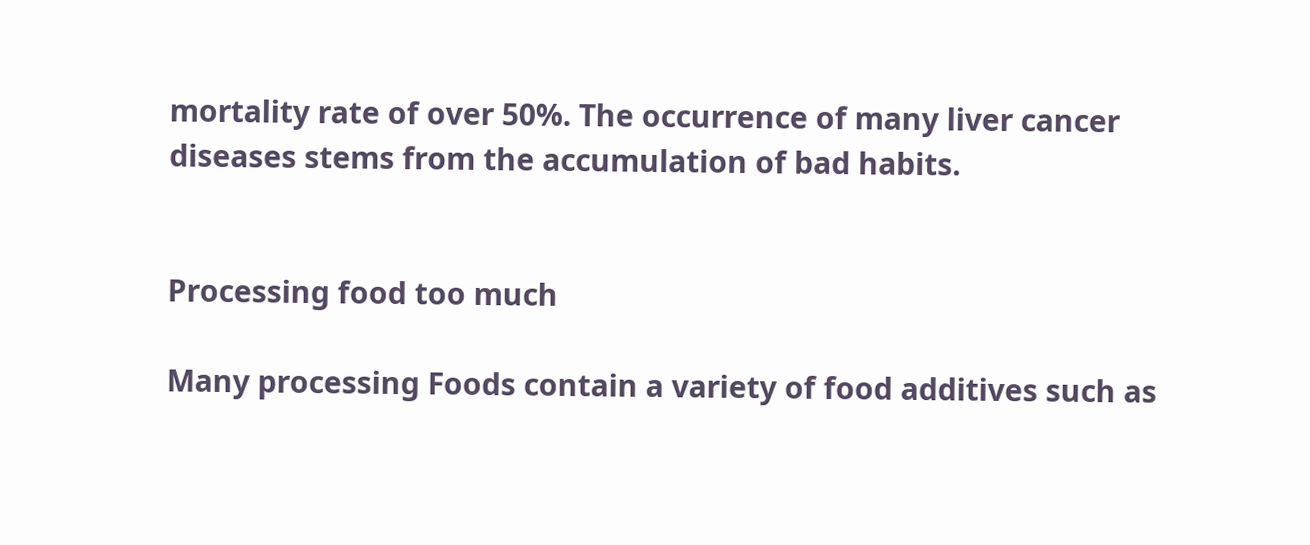mortality rate of over 50%. The occurrence of many liver cancer diseases stems from the accumulation of bad habits.


Processing food too much

Many processing Foods contain a variety of food additives such as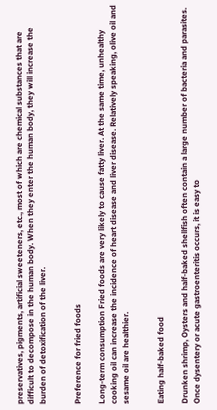preservatives, pigments, artificial sweeteners, etc., most of which are chemical substances that are difficult to decompose in the human body. When they enter the human body, they will increase the burden of detoxification of the liver.


Preference for fried foods

Long-term consumption Fried foods are very likely to cause fatty liver. At the same time, unhealthy cooking oil can increase the incidence of heart disease and liver disease. Relatively speaking, olive oil and sesame oil are healthier.


Eating half-baked food

Drunken shrimp, Oysters and half-baked shellfish often contain a large number of bacteria and parasites. Once dysentery or acute gastroenteritis occurs, it is easy to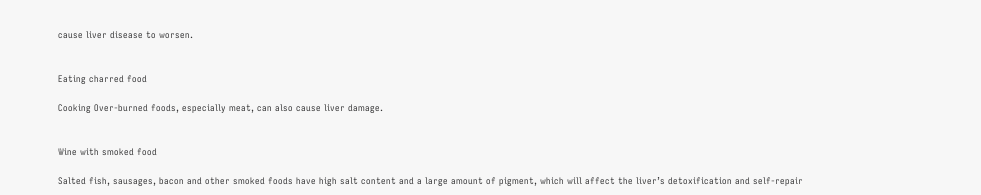cause liver disease to worsen.


Eating charred food

Cooking Over-burned foods, especially meat, can also cause liver damage.


Wine with smoked food

Salted fish, sausages, bacon and other smoked foods have high salt content and a large amount of pigment, which will affect the liver’s detoxification and self-repair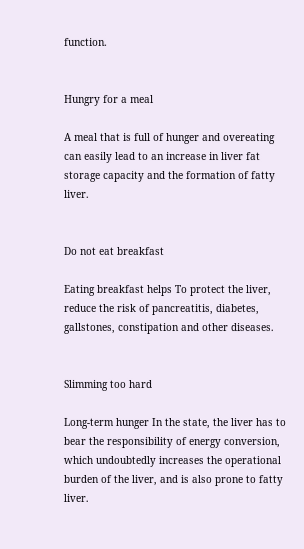function.


Hungry for a meal

A meal that is full of hunger and overeating can easily lead to an increase in liver fat storage capacity and the formation of fatty liver.


Do not eat breakfast

Eating breakfast helps To protect the liver, reduce the risk of pancreatitis, diabetes, gallstones, constipation and other diseases.


Slimming too hard

Long-term hunger In the state, the liver has to bear the responsibility of energy conversion, which undoubtedly increases the operational burden of the liver, and is also prone to fatty liver.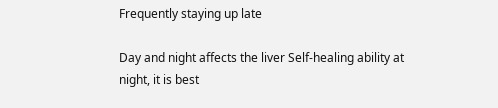Frequently staying up late

Day and night affects the liver Self-healing ability at night, it is best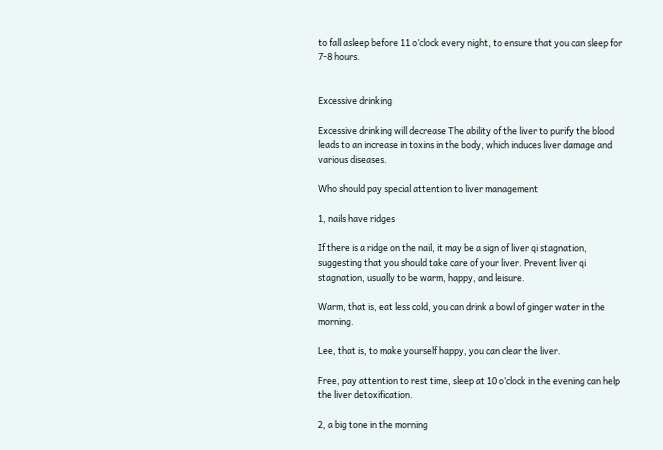to fall asleep before 11 o’clock every night, to ensure that you can sleep for 7-8 hours.


Excessive drinking

Excessive drinking will decrease The ability of the liver to purify the blood leads to an increase in toxins in the body, which induces liver damage and various diseases.

Who should pay special attention to liver management

1, nails have ridges

If there is a ridge on the nail, it may be a sign of liver qi stagnation, suggesting that you should take care of your liver. Prevent liver qi stagnation, usually to be warm, happy, and leisure.

Warm, that is, eat less cold, you can drink a bowl of ginger water in the morning.

Lee, that is, to make yourself happy, you can clear the liver.

Free, pay attention to rest time, sleep at 10 o’clock in the evening can help the liver detoxification.

2, a big tone in the morning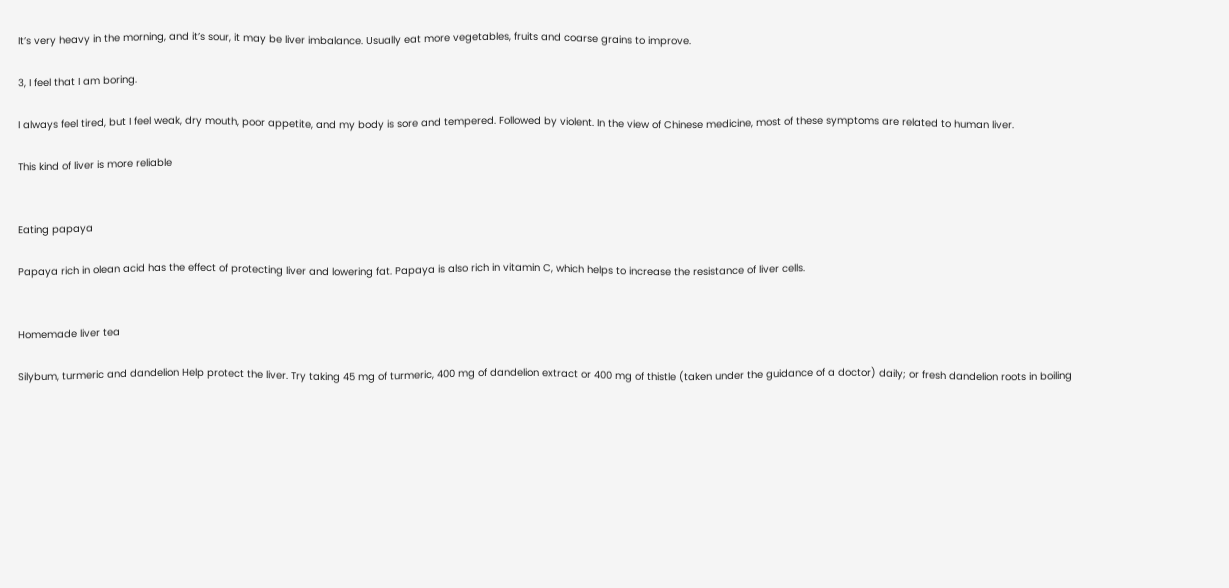It’s very heavy in the morning, and it’s sour, it may be liver imbalance. Usually eat more vegetables, fruits and coarse grains to improve.

3, I feel that I am boring.

I always feel tired, but I feel weak, dry mouth, poor appetite, and my body is sore and tempered. Followed by violent. In the view of Chinese medicine, most of these symptoms are related to human liver.

This kind of liver is more reliable


Eating papaya

Papaya rich in olean acid has the effect of protecting liver and lowering fat. Papaya is also rich in vitamin C, which helps to increase the resistance of liver cells.


Homemade liver tea

Silybum, turmeric and dandelion Help protect the liver. Try taking 45 mg of turmeric, 400 mg of dandelion extract or 400 mg of thistle (taken under the guidance of a doctor) daily; or fresh dandelion roots in boiling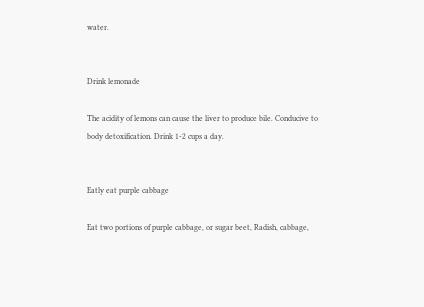water.


Drink lemonade

The acidity of lemons can cause the liver to produce bile. Conducive to body detoxification. Drink 1-2 cups a day.


Eatly eat purple cabbage

Eat two portions of purple cabbage, or sugar beet, Radish, cabbage,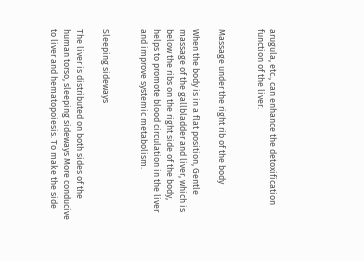arugula, etc., can enhance the detoxification function of the liver.


Massage under the right rib of the body

When the body is in a flat position, Gentle massage of the gallbladder and liver, which is below the ribs on the right side of the body, helps to promote blood circulation in the liver and improve systemic metabolism.


Sleeping sideways

The liver is distributed on both sides of the human torso, sleeping sideways More conducive to liver and hematopoiesis. To make the side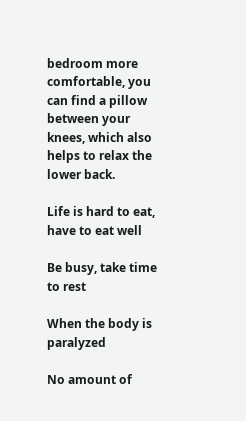bedroom more comfortable, you can find a pillow between your knees, which also helps to relax the lower back.

Life is hard to eat, have to eat well

Be busy, take time to rest

When the body is paralyzed

No amount of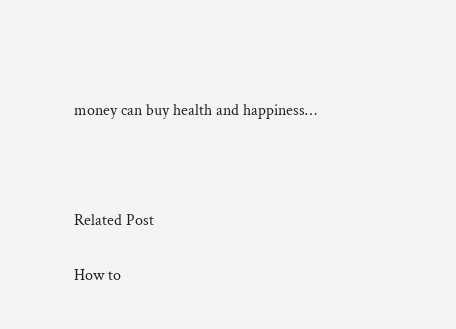money can buy health and happiness…



Related Post

How to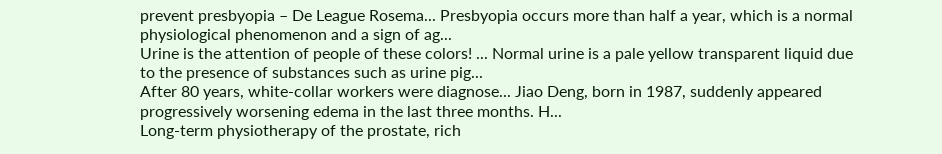prevent presbyopia – De League Rosema... Presbyopia occurs more than half a year, which is a normal physiological phenomenon and a sign of ag...
Urine is the attention of people of these colors! ... Normal urine is a pale yellow transparent liquid due to the presence of substances such as urine pig...
After 80 years, white-collar workers were diagnose... Jiao Deng, born in 1987, suddenly appeared progressively worsening edema in the last three months. H...
Long-term physiotherapy of the prostate, rich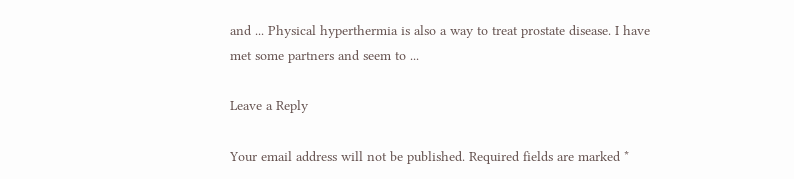and ... Physical hyperthermia is also a way to treat prostate disease. I have met some partners and seem to ...

Leave a Reply

Your email address will not be published. Required fields are marked *